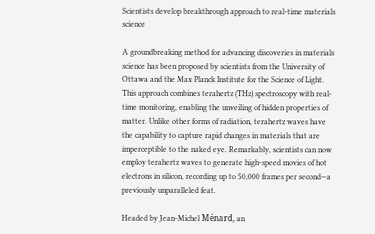Scientists develop breakthrough approach to real-time materials science

A groundbreaking method for advancing discoveries in materials science has been proposed by scientists from the University of Ottawa and the Max Planck Institute for the Science of Light. This approach combines terahertz (THz) spectroscopy with real-time monitoring, enabling the unveiling of hidden properties of matter. Unlike other forms of radiation, terahertz waves have the capability to capture rapid changes in materials that are imperceptible to the naked eye. Remarkably, scientists can now employ terahertz waves to generate high-speed movies of hot electrons in silicon, recording up to 50,000 frames per second—a previously unparalleled feat.

Headed by Jean-Michel Ménard, an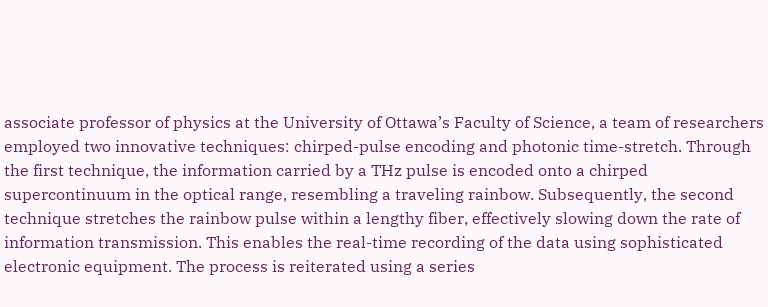associate professor of physics at the University of Ottawa’s Faculty of Science, a team of researchers employed two innovative techniques: chirped-pulse encoding and photonic time-stretch. Through the first technique, the information carried by a THz pulse is encoded onto a chirped supercontinuum in the optical range, resembling a traveling rainbow. Subsequently, the second technique stretches the rainbow pulse within a lengthy fiber, effectively slowing down the rate of information transmission. This enables the real-time recording of the data using sophisticated electronic equipment. The process is reiterated using a series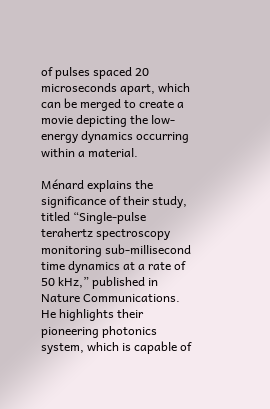of pulses spaced 20 microseconds apart, which can be merged to create a movie depicting the low-energy dynamics occurring within a material.

Ménard explains the significance of their study, titled “Single-pulse terahertz spectroscopy monitoring sub-millisecond time dynamics at a rate of 50 kHz,” published in Nature Communications. He highlights their pioneering photonics system, which is capable of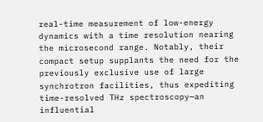real-time measurement of low-energy dynamics with a time resolution nearing the microsecond range. Notably, their compact setup supplants the need for the previously exclusive use of large synchrotron facilities, thus expediting time-resolved THz spectroscopy—an influential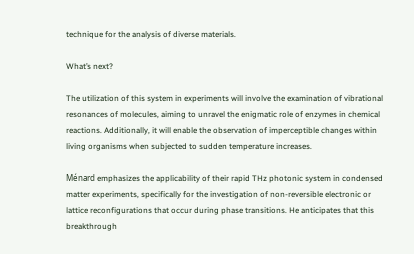technique for the analysis of diverse materials.

What’s next?

The utilization of this system in experiments will involve the examination of vibrational resonances of molecules, aiming to unravel the enigmatic role of enzymes in chemical reactions. Additionally, it will enable the observation of imperceptible changes within living organisms when subjected to sudden temperature increases.

Ménard emphasizes the applicability of their rapid THz photonic system in condensed matter experiments, specifically for the investigation of non-reversible electronic or lattice reconfigurations that occur during phase transitions. He anticipates that this breakthrough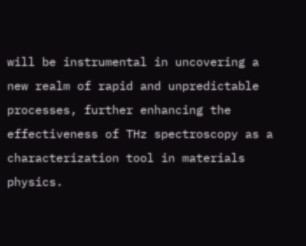will be instrumental in uncovering a new realm of rapid and unpredictable processes, further enhancing the effectiveness of THz spectroscopy as a characterization tool in materials physics.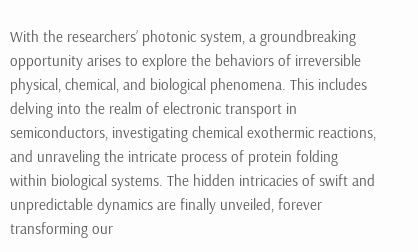With the researchers’ photonic system, a groundbreaking opportunity arises to explore the behaviors of irreversible physical, chemical, and biological phenomena. This includes delving into the realm of electronic transport in semiconductors, investigating chemical exothermic reactions, and unraveling the intricate process of protein folding within biological systems. The hidden intricacies of swift and unpredictable dynamics are finally unveiled, forever transforming our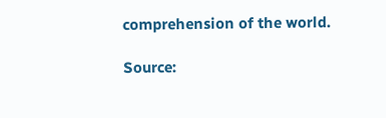comprehension of the world.

Source: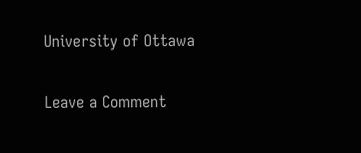University of Ottawa

Leave a Comment